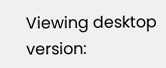Viewing desktop version: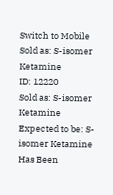Switch to Mobile
Sold as: S-isomer Ketamine
ID: 12220
Sold as: S-isomer Ketamine
Expected to be: S-isomer Ketamine
Has Been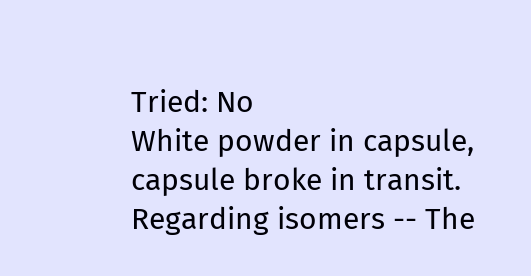Tried: No
White powder in capsule, capsule broke in transit.
Regarding isomers -- The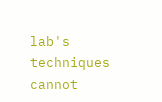lab's techniques cannot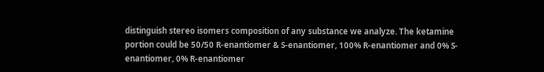distinguish stereo isomers composition of any substance we analyze. The ketamine portion could be 50/50 R-enantiomer & S-enantiomer, 100% R-enantiomer and 0% S-enantiomer, 0% R-enantiomer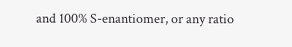and 100% S-enantiomer, or any ratio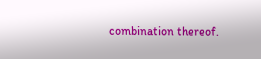combination thereof.